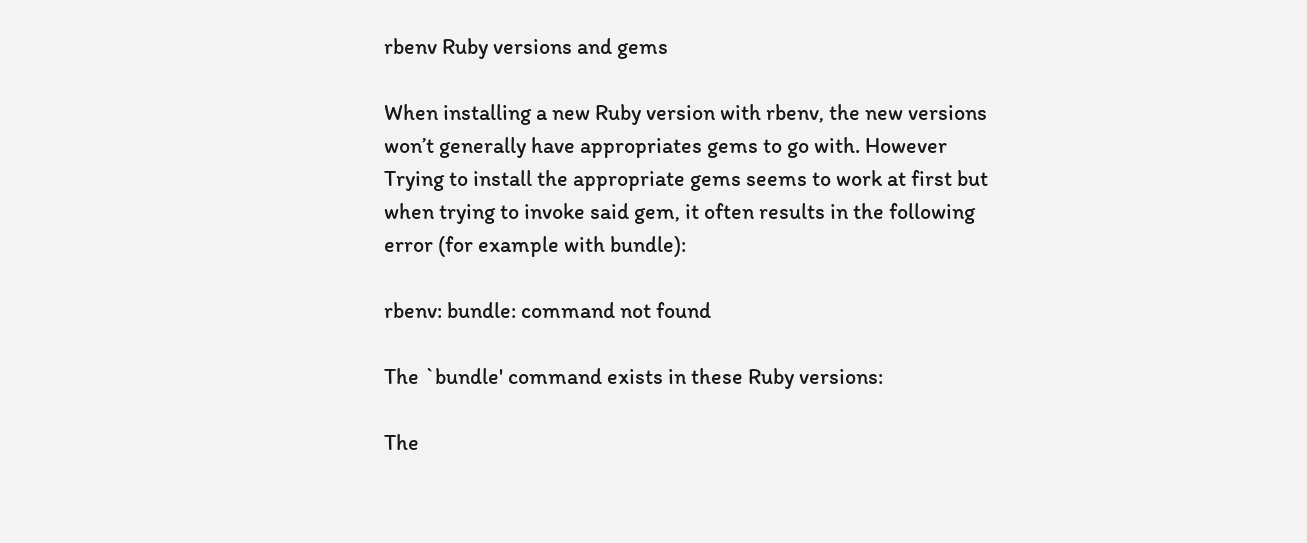rbenv Ruby versions and gems

When installing a new Ruby version with rbenv, the new versions won’t generally have appropriates gems to go with. However Trying to install the appropriate gems seems to work at first but when trying to invoke said gem, it often results in the following error (for example with bundle):

rbenv: bundle: command not found

The `bundle' command exists in these Ruby versions:

The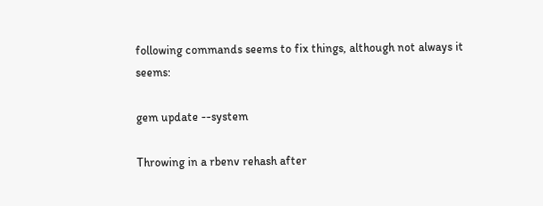following commands seems to fix things, although not always it seems:

gem update --system

Throwing in a rbenv rehash after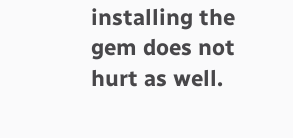installing the gem does not hurt as well.